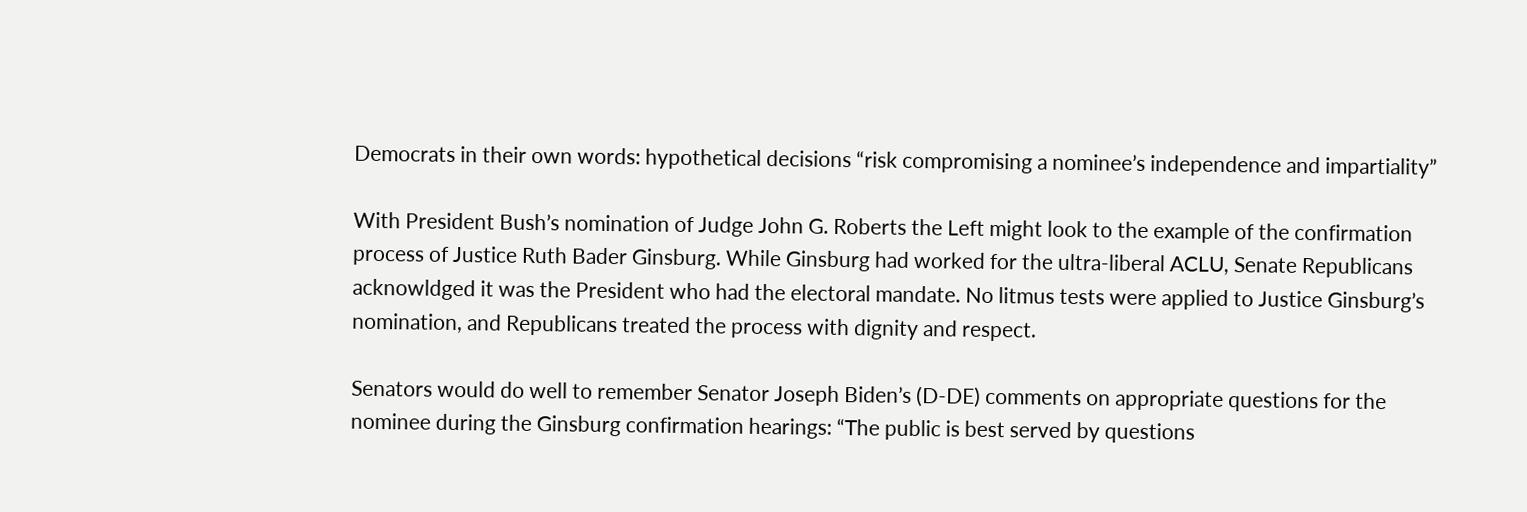Democrats in their own words: hypothetical decisions “risk compromising a nominee’s independence and impartiality”

With President Bush’s nomination of Judge John G. Roberts the Left might look to the example of the confirmation process of Justice Ruth Bader Ginsburg. While Ginsburg had worked for the ultra-liberal ACLU, Senate Republicans acknowldged it was the President who had the electoral mandate. No litmus tests were applied to Justice Ginsburg’s nomination, and Republicans treated the process with dignity and respect.

Senators would do well to remember Senator Joseph Biden’s (D-DE) comments on appropriate questions for the nominee during the Ginsburg confirmation hearings: “The public is best served by questions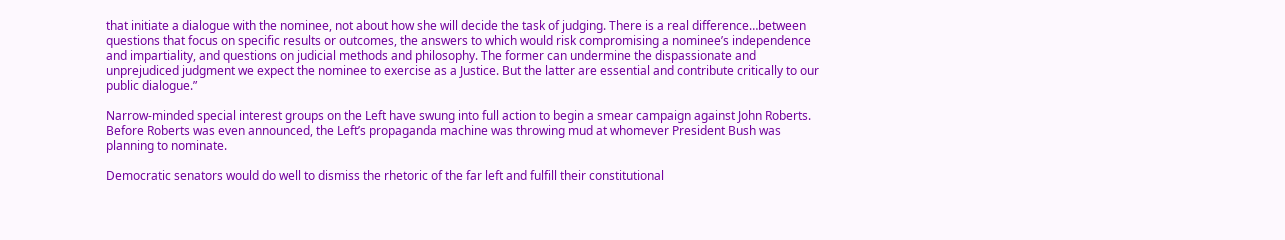that initiate a dialogue with the nominee, not about how she will decide the task of judging. There is a real difference…between questions that focus on specific results or outcomes, the answers to which would risk compromising a nominee’s independence and impartiality, and questions on judicial methods and philosophy. The former can undermine the dispassionate and unprejudiced judgment we expect the nominee to exercise as a Justice. But the latter are essential and contribute critically to our public dialogue.”

Narrow-minded special interest groups on the Left have swung into full action to begin a smear campaign against John Roberts. Before Roberts was even announced, the Left’s propaganda machine was throwing mud at whomever President Bush was planning to nominate.

Democratic senators would do well to dismiss the rhetoric of the far left and fulfill their constitutional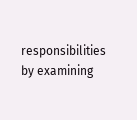responsibilities by examining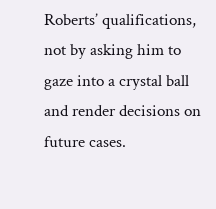Roberts’ qualifications, not by asking him to gaze into a crystal ball and render decisions on future cases.